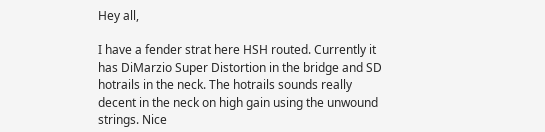Hey all,

I have a fender strat here HSH routed. Currently it has DiMarzio Super Distortion in the bridge and SD hotrails in the neck. The hotrails sounds really decent in the neck on high gain using the unwound strings. Nice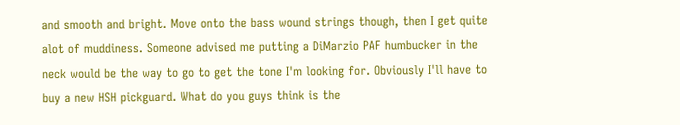and smooth and bright. Move onto the bass wound strings though, then I get quite alot of muddiness. Someone advised me putting a DiMarzio PAF humbucker in the neck would be the way to go to get the tone I'm looking for. Obviously I'll have to buy a new HSH pickguard. What do you guys think is the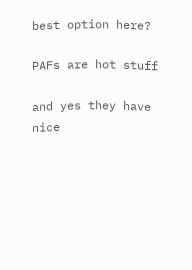best option here?

PAFs are hot stuff

and yes they have nice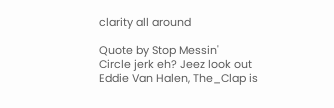clarity all around

Quote by Stop Messin'
Circle jerk eh? Jeez look out Eddie Van Halen, The_Clap is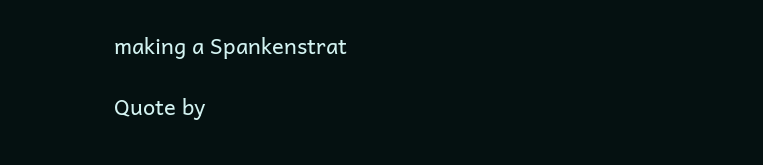making a Spankenstrat

Quote by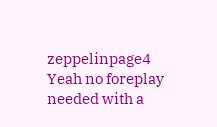zeppelinpage4
Yeah no foreplay needed with a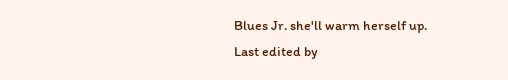Blues Jr. she'll warm herself up.
Last edited by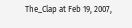The_Clap at Feb 19, 2007,